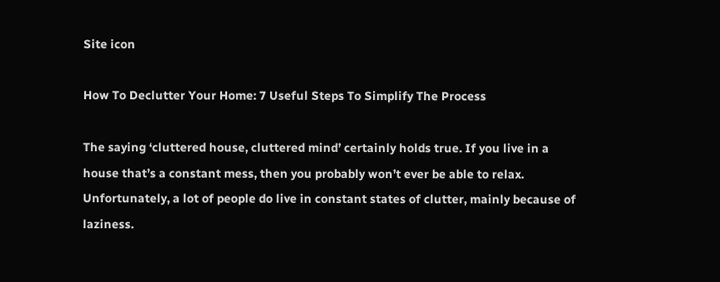Site icon

How To Declutter Your Home: 7 Useful Steps To Simplify The Process

The saying ‘cluttered house, cluttered mind’ certainly holds true. If you live in a house that’s a constant mess, then you probably won’t ever be able to relax. Unfortunately, a lot of people do live in constant states of clutter, mainly because of laziness.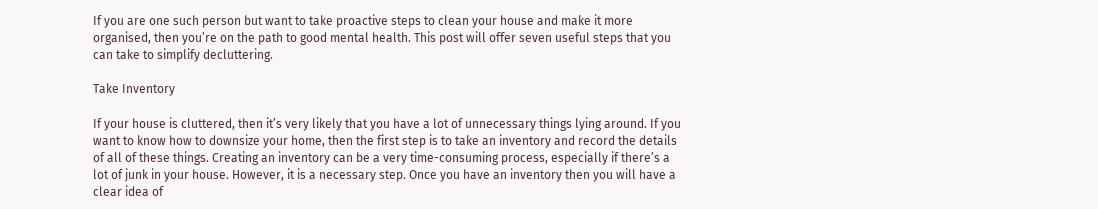If you are one such person but want to take proactive steps to clean your house and make it more organised, then you’re on the path to good mental health. This post will offer seven useful steps that you can take to simplify decluttering.

Take Inventory

If your house is cluttered, then it’s very likely that you have a lot of unnecessary things lying around. If you want to know how to downsize your home, then the first step is to take an inventory and record the details of all of these things. Creating an inventory can be a very time-consuming process, especially if there’s a lot of junk in your house. However, it is a necessary step. Once you have an inventory then you will have a clear idea of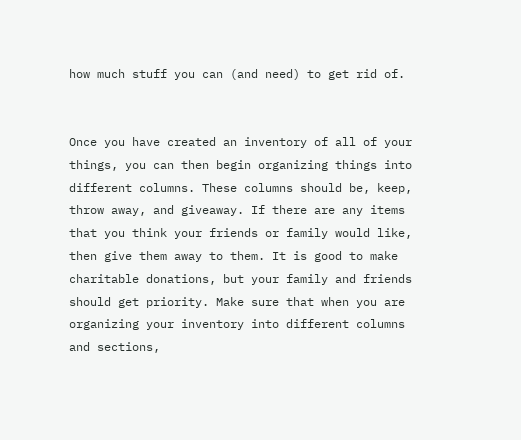how much stuff you can (and need) to get rid of.


Once you have created an inventory of all of your things, you can then begin organizing things into different columns. These columns should be, keep, throw away, and giveaway. If there are any items that you think your friends or family would like, then give them away to them. It is good to make charitable donations, but your family and friends should get priority. Make sure that when you are organizing your inventory into different columns and sections,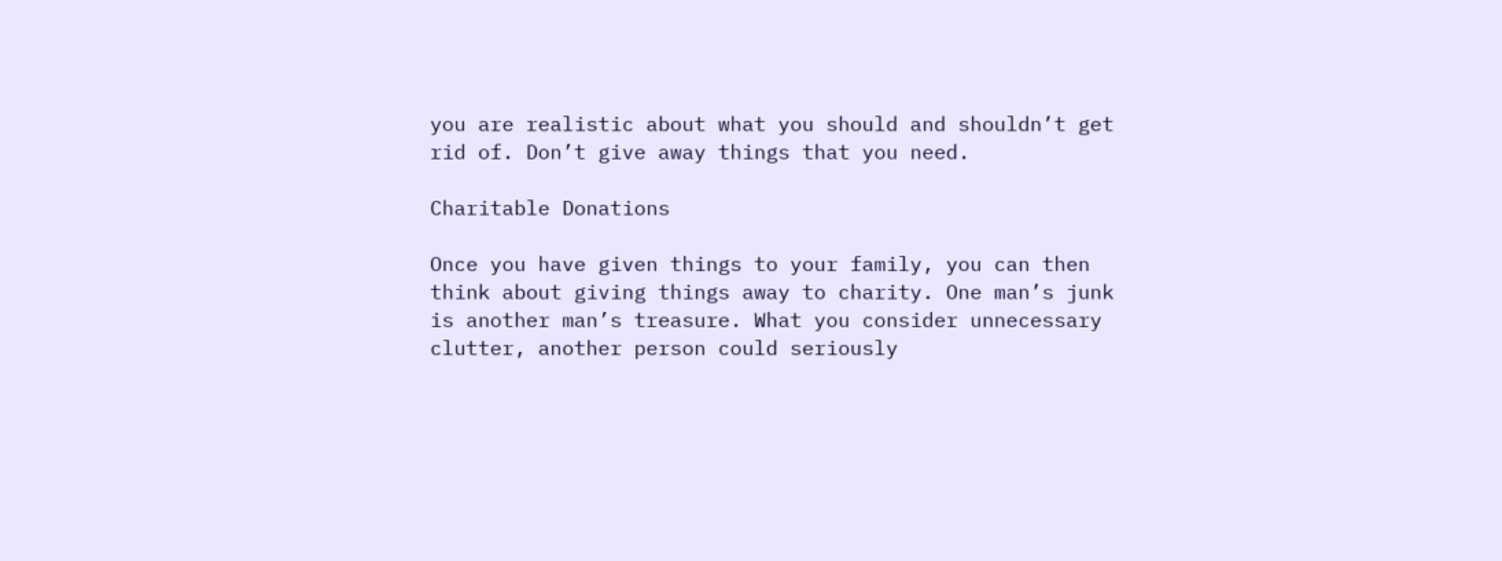you are realistic about what you should and shouldn’t get rid of. Don’t give away things that you need.

Charitable Donations

Once you have given things to your family, you can then think about giving things away to charity. One man’s junk is another man’s treasure. What you consider unnecessary clutter, another person could seriously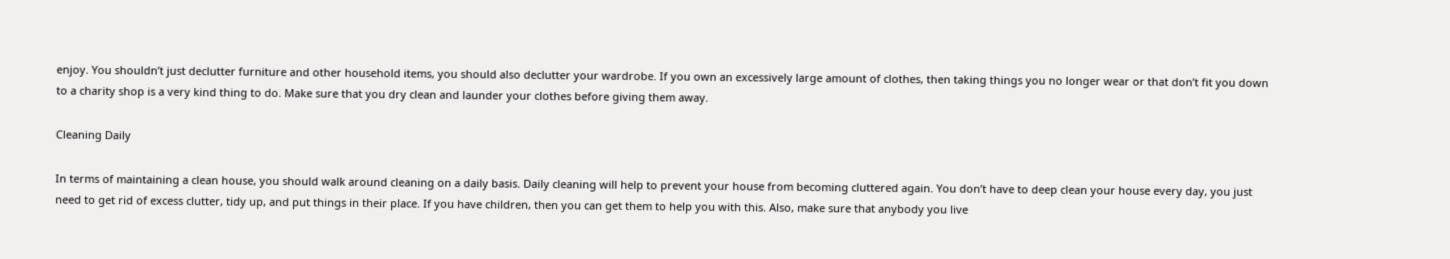enjoy. You shouldn’t just declutter furniture and other household items, you should also declutter your wardrobe. If you own an excessively large amount of clothes, then taking things you no longer wear or that don’t fit you down to a charity shop is a very kind thing to do. Make sure that you dry clean and launder your clothes before giving them away.

Cleaning Daily

In terms of maintaining a clean house, you should walk around cleaning on a daily basis. Daily cleaning will help to prevent your house from becoming cluttered again. You don’t have to deep clean your house every day, you just need to get rid of excess clutter, tidy up, and put things in their place. If you have children, then you can get them to help you with this. Also, make sure that anybody you live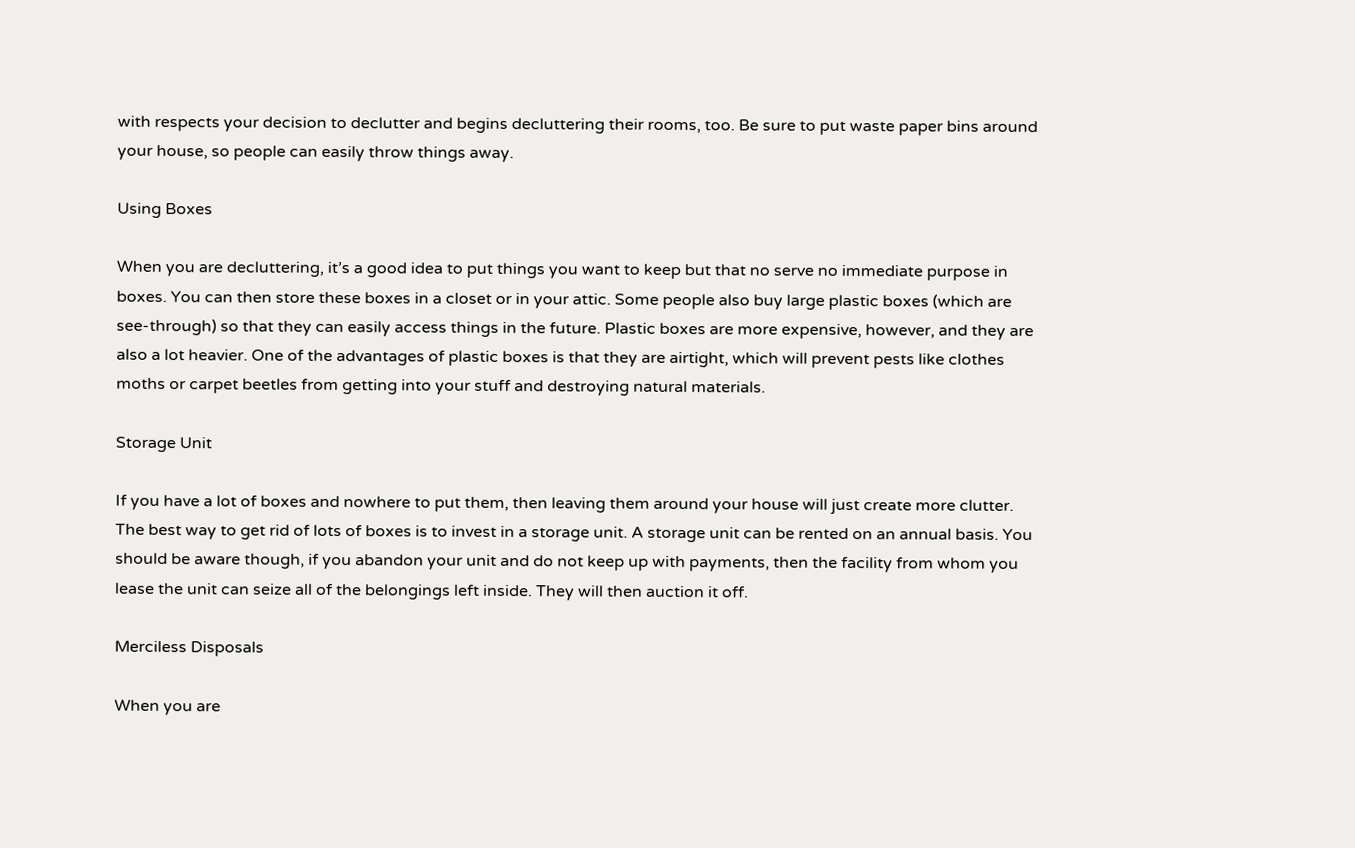with respects your decision to declutter and begins decluttering their rooms, too. Be sure to put waste paper bins around your house, so people can easily throw things away.

Using Boxes

When you are decluttering, it’s a good idea to put things you want to keep but that no serve no immediate purpose in boxes. You can then store these boxes in a closet or in your attic. Some people also buy large plastic boxes (which are see-through) so that they can easily access things in the future. Plastic boxes are more expensive, however, and they are also a lot heavier. One of the advantages of plastic boxes is that they are airtight, which will prevent pests like clothes moths or carpet beetles from getting into your stuff and destroying natural materials.

Storage Unit

If you have a lot of boxes and nowhere to put them, then leaving them around your house will just create more clutter. The best way to get rid of lots of boxes is to invest in a storage unit. A storage unit can be rented on an annual basis. You should be aware though, if you abandon your unit and do not keep up with payments, then the facility from whom you lease the unit can seize all of the belongings left inside. They will then auction it off.

Merciless Disposals

When you are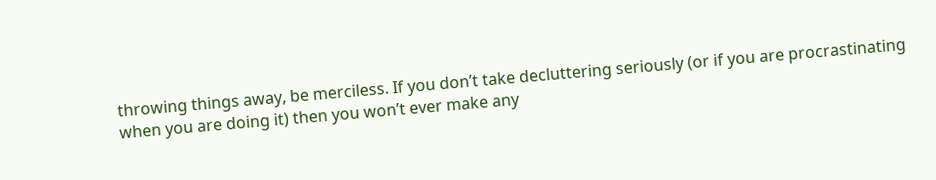throwing things away, be merciless. If you don’t take decluttering seriously (or if you are procrastinating when you are doing it) then you won’t ever make any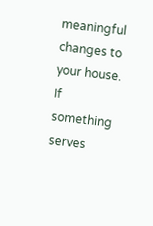meaningful changes to your house. If something serves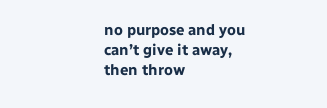no purpose and you can’t give it away, then throw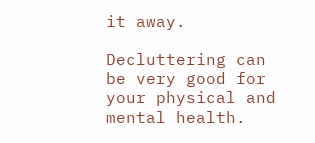it away.

Decluttering can be very good for your physical and mental health.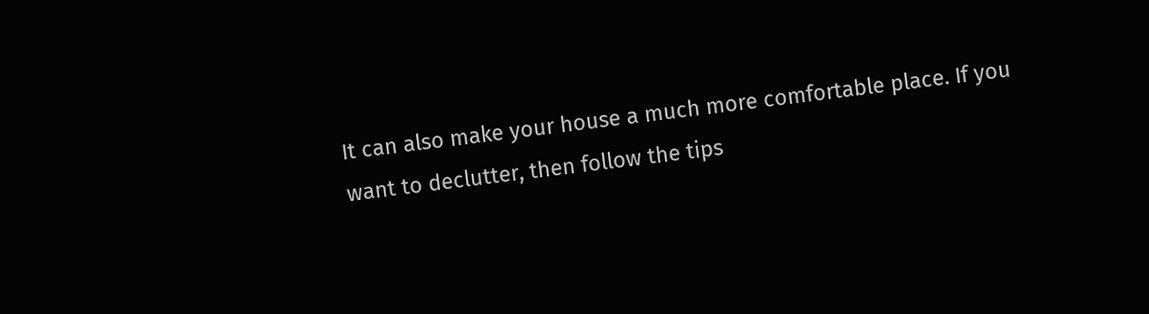It can also make your house a much more comfortable place. If you want to declutter, then follow the tips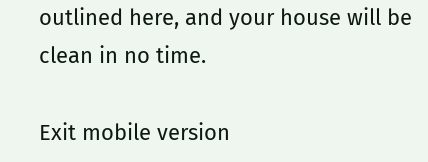outlined here, and your house will be clean in no time.

Exit mobile version